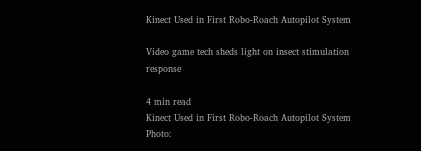Kinect Used in First Robo-Roach Autopilot System

Video game tech sheds light on insect stimulation response

4 min read
Kinect Used in First Robo-Roach Autopilot System
Photo: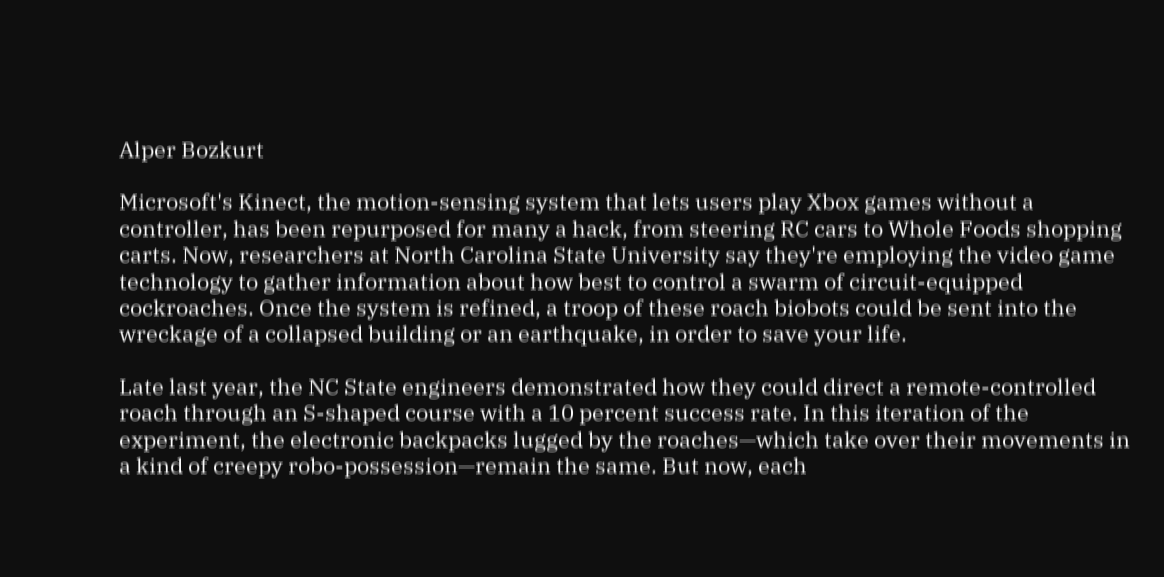Alper Bozkurt

Microsoft's Kinect, the motion-sensing system that lets users play Xbox games without a controller, has been repurposed for many a hack, from steering RC cars to Whole Foods shopping carts. Now, researchers at North Carolina State University say they're employing the video game technology to gather information about how best to control a swarm of circuit-equipped cockroaches. Once the system is refined, a troop of these roach biobots could be sent into the wreckage of a collapsed building or an earthquake, in order to save your life.

Late last year, the NC State engineers demonstrated how they could direct a remote-controlled roach through an S-shaped course with a 10 percent success rate. In this iteration of the experiment, the electronic backpacks lugged by the roaches—which take over their movements in a kind of creepy robo-possession—remain the same. But now, each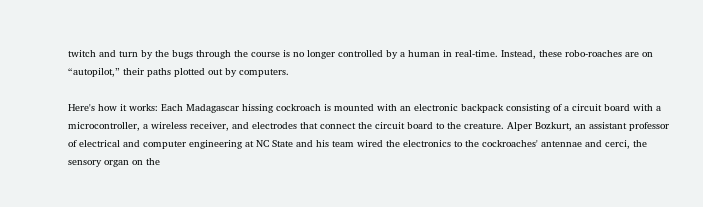twitch and turn by the bugs through the course is no longer controlled by a human in real-time. Instead, these robo-roaches are on “autopilot,” their paths plotted out by computers.

Here's how it works: Each Madagascar hissing cockroach is mounted with an electronic backpack consisting of a circuit board with a microcontroller, a wireless receiver, and electrodes that connect the circuit board to the creature. Alper Bozkurt, an assistant professor of electrical and computer engineering at NC State and his team wired the electronics to the cockroaches' antennae and cerci, the sensory organ on the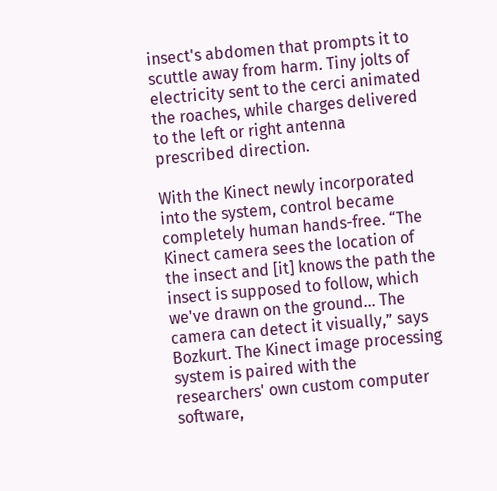insect's abdomen that prompts it to scuttle away from harm. Tiny jolts of electricity sent to the cerci animated the roaches, while charges delivered to the left or right antenna prescribed direction.

With the Kinect newly incorporated into the system, control became completely human hands-free. “The Kinect camera sees the location of the insect and [it] knows the path the insect is supposed to follow, which we've drawn on the ground... The camera can detect it visually,” says Bozkurt. The Kinect image processing system is paired with the researchers' own custom computer software,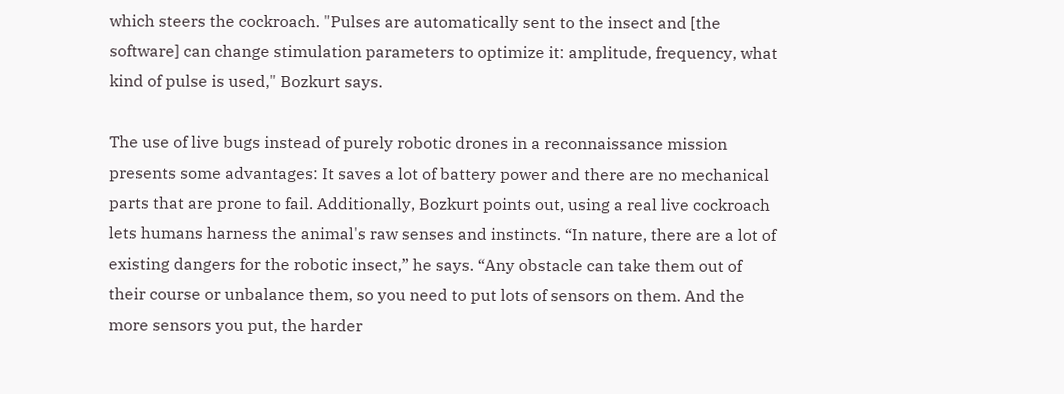which steers the cockroach. "Pulses are automatically sent to the insect and [the software] can change stimulation parameters to optimize it: amplitude, frequency, what kind of pulse is used," Bozkurt says.

The use of live bugs instead of purely robotic drones in a reconnaissance mission presents some advantages: It saves a lot of battery power and there are no mechanical parts that are prone to fail. Additionally, Bozkurt points out, using a real live cockroach lets humans harness the animal's raw senses and instincts. “In nature, there are a lot of existing dangers for the robotic insect,” he says. “Any obstacle can take them out of their course or unbalance them, so you need to put lots of sensors on them. And the more sensors you put, the harder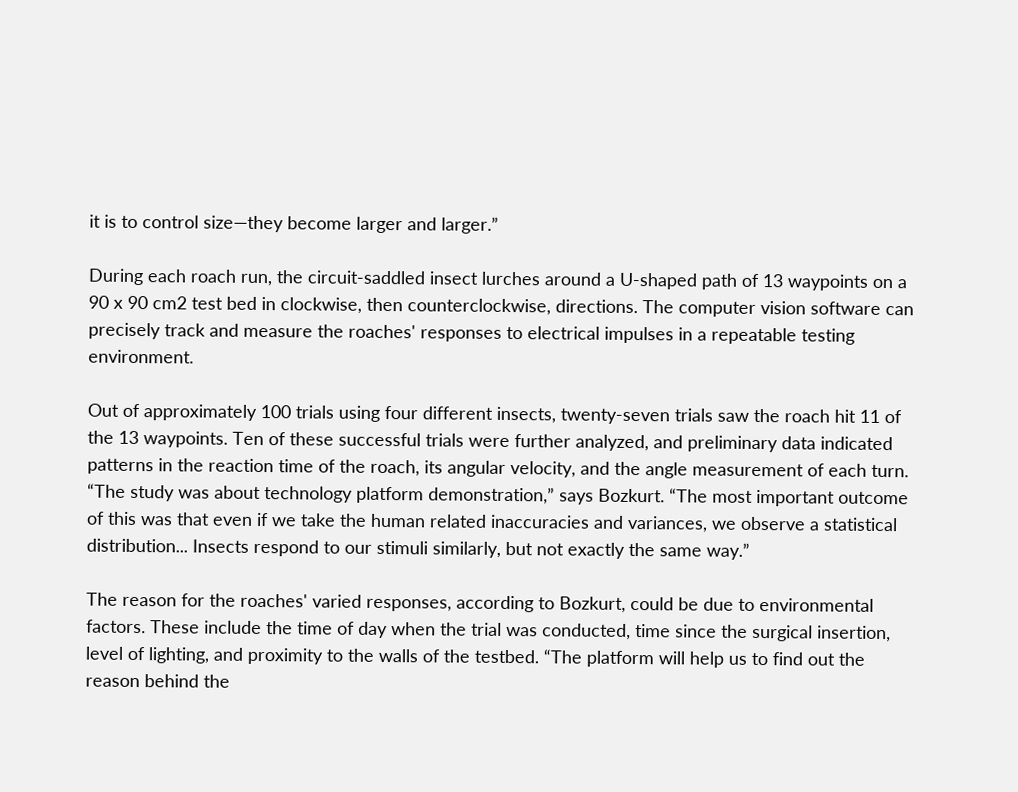it is to control size—they become larger and larger.”

During each roach run, the circuit-saddled insect lurches around a U-shaped path of 13 waypoints on a 90 x 90 cm2 test bed in clockwise, then counterclockwise, directions. The computer vision software can precisely track and measure the roaches' responses to electrical impulses in a repeatable testing environment.

Out of approximately 100 trials using four different insects, twenty-seven trials saw the roach hit 11 of the 13 waypoints. Ten of these successful trials were further analyzed, and preliminary data indicated patterns in the reaction time of the roach, its angular velocity, and the angle measurement of each turn. “The study was about technology platform demonstration,” says Bozkurt. “The most important outcome of this was that even if we take the human related inaccuracies and variances, we observe a statistical distribution... Insects respond to our stimuli similarly, but not exactly the same way.”

The reason for the roaches' varied responses, according to Bozkurt, could be due to environmental factors. These include the time of day when the trial was conducted, time since the surgical insertion, level of lighting, and proximity to the walls of the testbed. “The platform will help us to find out the reason behind the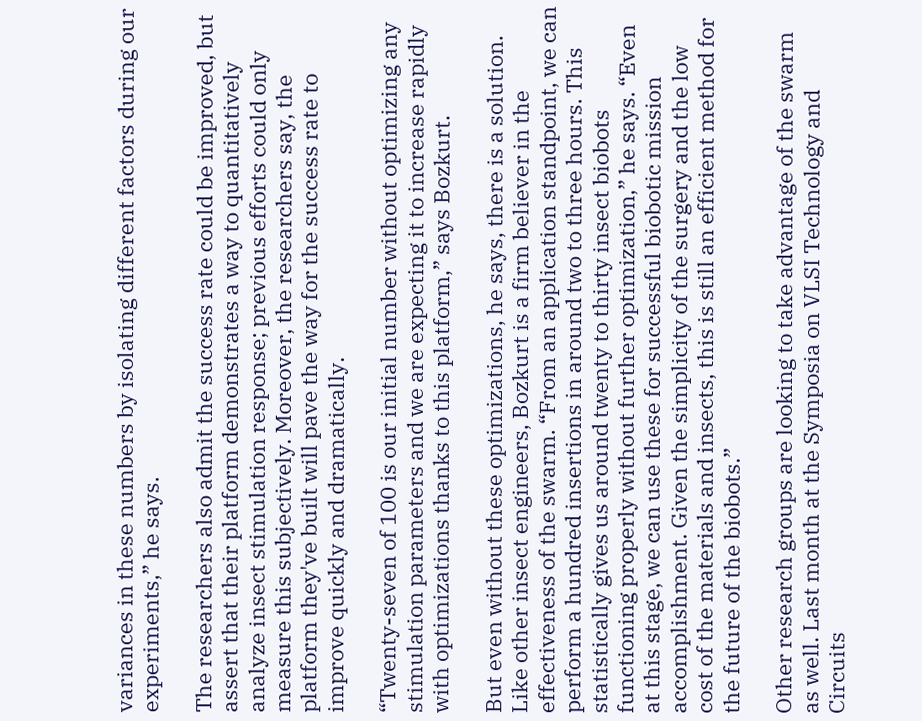variances in these numbers by isolating different factors during our experiments,” he says.

The researchers also admit the success rate could be improved, but assert that their platform demonstrates a way to quantitatively analyze insect stimulation response; previous efforts could only measure this subjectively. Moreover, the researchers say, the platform they've built will pave the way for the success rate to improve quickly and dramatically.

“Twenty-seven of 100 is our initial number without optimizing any stimulation parameters and we are expecting it to increase rapidly with optimizations thanks to this platform,” says Bozkurt.

But even without these optimizations, he says, there is a solution. Like other insect engineers, Bozkurt is a firm believer in the effectiveness of the swarm. “From an application standpoint, we can perform a hundred insertions in around two to three hours. This statistically gives us around twenty to thirty insect biobots functioning properly without further optimization,” he says. “Even at this stage, we can use these for successful biobotic mission accomplishment. Given the simplicity of the surgery and the low cost of the materials and insects, this is still an efficient method for the future of the biobots.”

Other research groups are looking to take advantage of the swarm as well. Last month at the Symposia on VLSI Technology and Circuits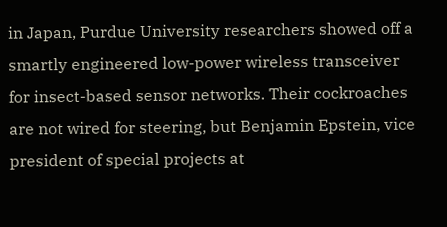in Japan, Purdue University researchers showed off a smartly engineered low-power wireless transceiver for insect-based sensor networks. Their cockroaches are not wired for steering, but Benjamin Epstein, vice president of special projects at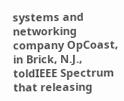systems and networking company OpCoast, in Brick, N.J., toldIEEE Spectrum that releasing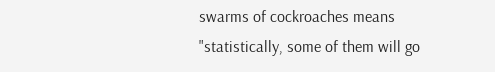swarms of cockroaches means "statistically, some of them will go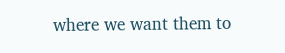where we want them to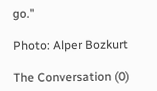go."

Photo: Alper Bozkurt

The Conversation (0)